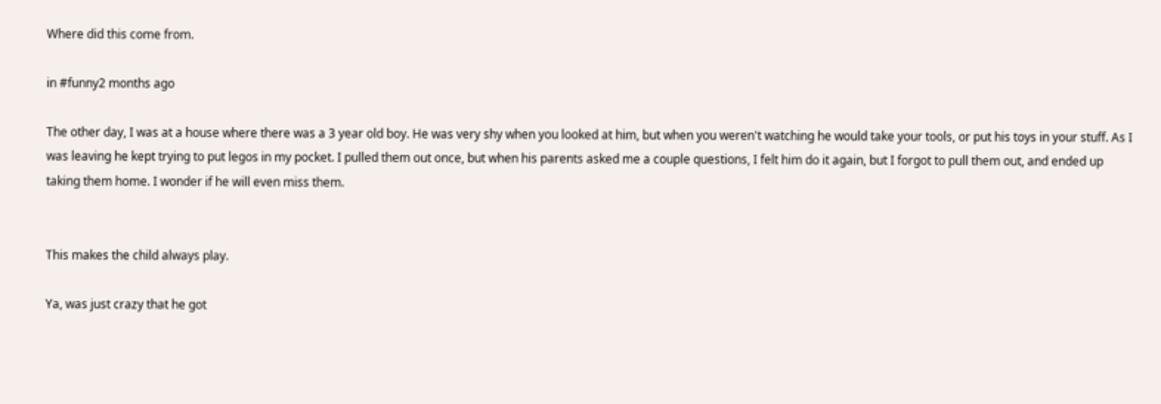Where did this come from.

in #funny2 months ago

The other day, I was at a house where there was a 3 year old boy. He was very shy when you looked at him, but when you weren't watching he would take your tools, or put his toys in your stuff. As I was leaving he kept trying to put legos in my pocket. I pulled them out once, but when his parents asked me a couple questions, I felt him do it again, but I forgot to pull them out, and ended up taking them home. I wonder if he will even miss them.


This makes the child always play.

Ya, was just crazy that he got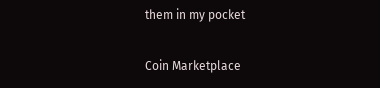them in my pocket

Coin Marketplace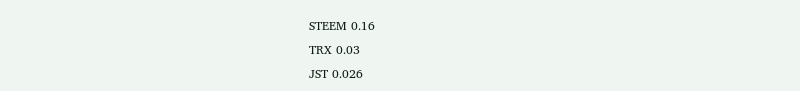STEEM 0.16
TRX 0.03
JST 0.026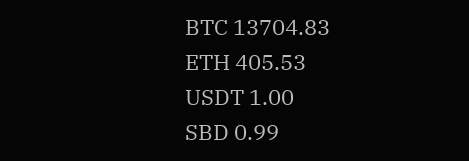BTC 13704.83
ETH 405.53
USDT 1.00
SBD 0.99